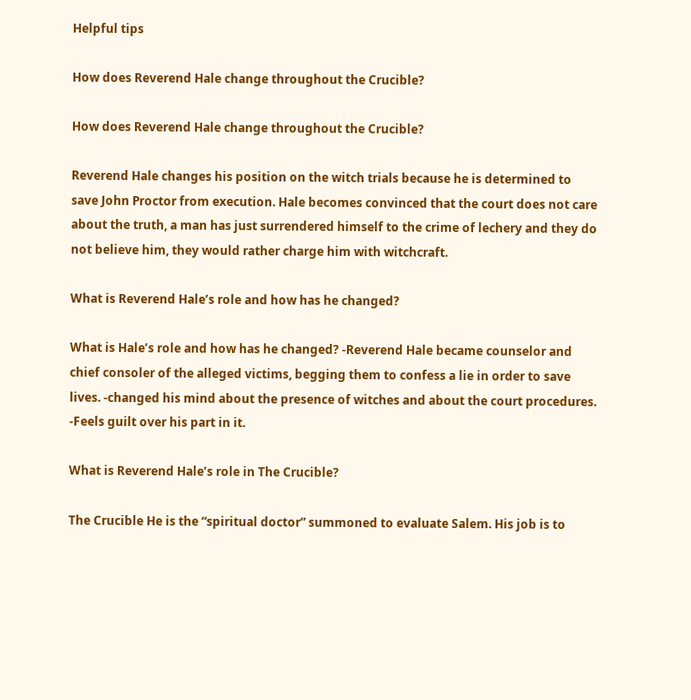Helpful tips

How does Reverend Hale change throughout the Crucible?

How does Reverend Hale change throughout the Crucible?

Reverend Hale changes his position on the witch trials because he is determined to save John Proctor from execution. Hale becomes convinced that the court does not care about the truth, a man has just surrendered himself to the crime of lechery and they do not believe him, they would rather charge him with witchcraft.

What is Reverend Hale’s role and how has he changed?

What is Hale’s role and how has he changed? -Reverend Hale became counselor and chief consoler of the alleged victims, begging them to confess a lie in order to save lives. -changed his mind about the presence of witches and about the court procedures. -Feels guilt over his part in it.

What is Reverend Hale’s role in The Crucible?

The Crucible He is the “spiritual doctor” summoned to evaluate Salem. His job is to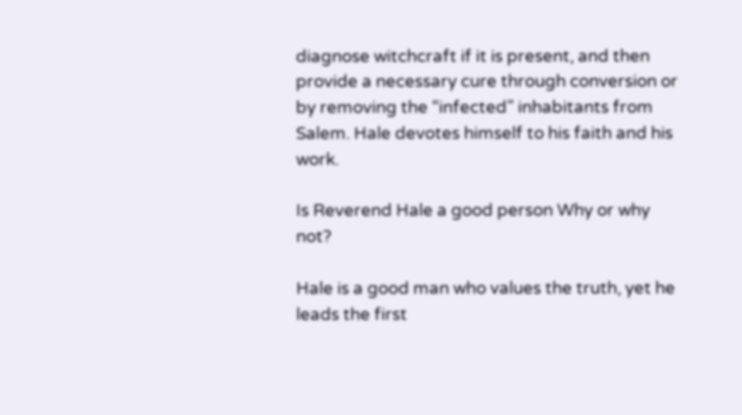diagnose witchcraft if it is present, and then provide a necessary cure through conversion or by removing the “infected” inhabitants from Salem. Hale devotes himself to his faith and his work.

Is Reverend Hale a good person Why or why not?

Hale is a good man who values the truth, yet he leads the first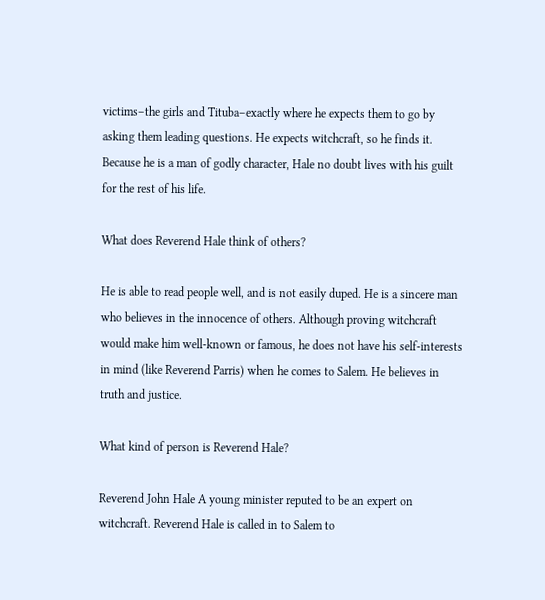victims–the girls and Tituba–exactly where he expects them to go by asking them leading questions. He expects witchcraft, so he finds it. Because he is a man of godly character, Hale no doubt lives with his guilt for the rest of his life.

What does Reverend Hale think of others?

He is able to read people well, and is not easily duped. He is a sincere man who believes in the innocence of others. Although proving witchcraft would make him well-known or famous, he does not have his self-interests in mind (like Reverend Parris) when he comes to Salem. He believes in truth and justice.

What kind of person is Reverend Hale?

Reverend John Hale A young minister reputed to be an expert on witchcraft. Reverend Hale is called in to Salem to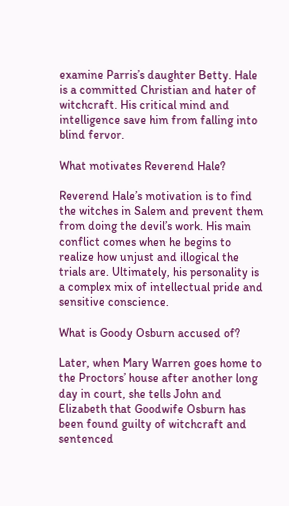examine Parris’s daughter Betty. Hale is a committed Christian and hater of witchcraft. His critical mind and intelligence save him from falling into blind fervor.

What motivates Reverend Hale?

Reverend Hale’s motivation is to find the witches in Salem and prevent them from doing the devil’s work. His main conflict comes when he begins to realize how unjust and illogical the trials are. Ultimately, his personality is a complex mix of intellectual pride and sensitive conscience.

What is Goody Osburn accused of?

Later, when Mary Warren goes home to the Proctors’ house after another long day in court, she tells John and Elizabeth that Goodwife Osburn has been found guilty of witchcraft and sentenced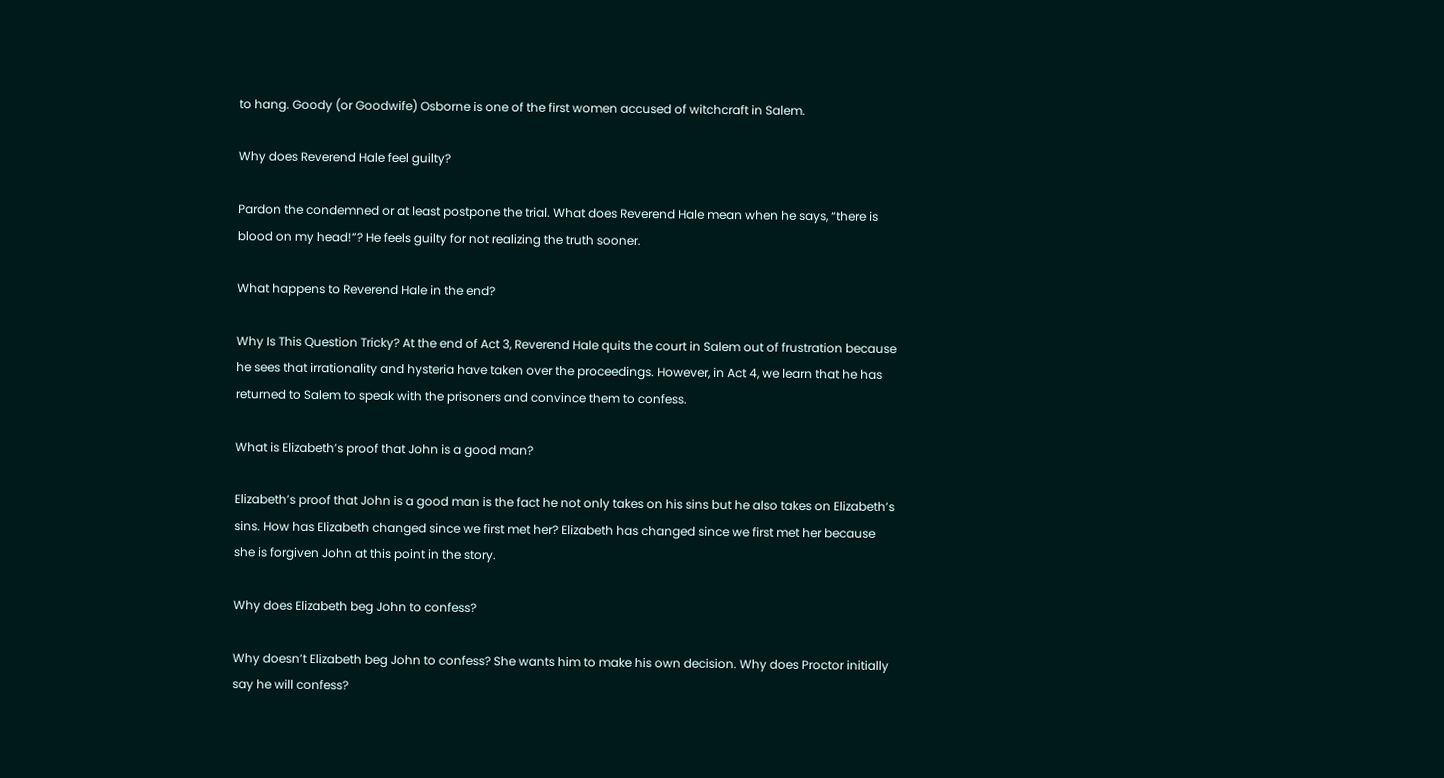to hang. Goody (or Goodwife) Osborne is one of the first women accused of witchcraft in Salem.

Why does Reverend Hale feel guilty?

Pardon the condemned or at least postpone the trial. What does Reverend Hale mean when he says, “there is blood on my head!”? He feels guilty for not realizing the truth sooner.

What happens to Reverend Hale in the end?

Why Is This Question Tricky? At the end of Act 3, Reverend Hale quits the court in Salem out of frustration because he sees that irrationality and hysteria have taken over the proceedings. However, in Act 4, we learn that he has returned to Salem to speak with the prisoners and convince them to confess.

What is Elizabeth’s proof that John is a good man?

Elizabeth’s proof that John is a good man is the fact he not only takes on his sins but he also takes on Elizabeth’s sins. How has Elizabeth changed since we first met her? Elizabeth has changed since we first met her because she is forgiven John at this point in the story.

Why does Elizabeth beg John to confess?

Why doesn’t Elizabeth beg John to confess? She wants him to make his own decision. Why does Proctor initially say he will confess?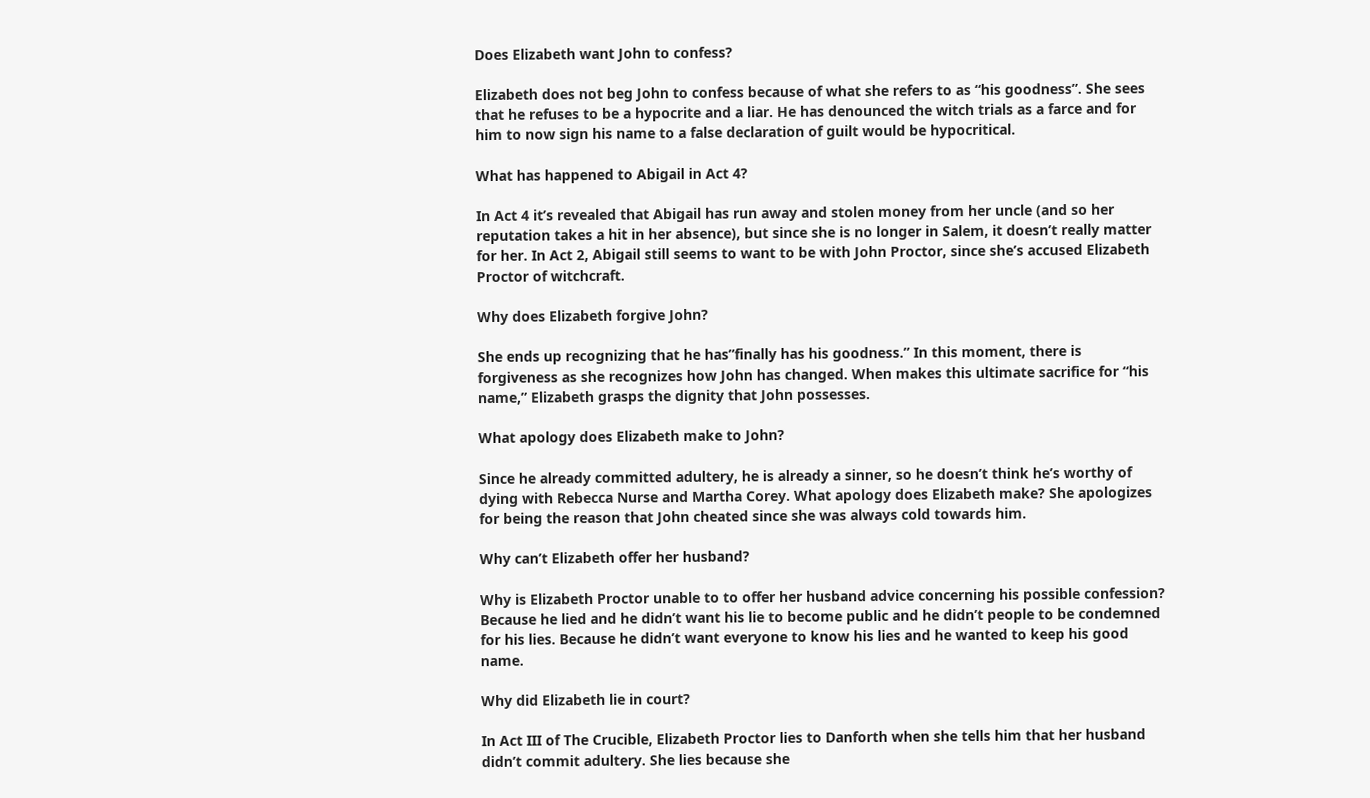Does Elizabeth want John to confess?

Elizabeth does not beg John to confess because of what she refers to as “his goodness”. She sees that he refuses to be a hypocrite and a liar. He has denounced the witch trials as a farce and for him to now sign his name to a false declaration of guilt would be hypocritical.

What has happened to Abigail in Act 4?

In Act 4 it’s revealed that Abigail has run away and stolen money from her uncle (and so her reputation takes a hit in her absence), but since she is no longer in Salem, it doesn’t really matter for her. In Act 2, Abigail still seems to want to be with John Proctor, since she’s accused Elizabeth Proctor of witchcraft.

Why does Elizabeth forgive John?

She ends up recognizing that he has”finally has his goodness.” In this moment, there is forgiveness as she recognizes how John has changed. When makes this ultimate sacrifice for “his name,” Elizabeth grasps the dignity that John possesses.

What apology does Elizabeth make to John?

Since he already committed adultery, he is already a sinner, so he doesn’t think he’s worthy of dying with Rebecca Nurse and Martha Corey. What apology does Elizabeth make? She apologizes for being the reason that John cheated since she was always cold towards him.

Why can’t Elizabeth offer her husband?

Why is Elizabeth Proctor unable to to offer her husband advice concerning his possible confession? Because he lied and he didn’t want his lie to become public and he didn’t people to be condemned for his lies. Because he didn’t want everyone to know his lies and he wanted to keep his good name.

Why did Elizabeth lie in court?

In Act III of The Crucible, Elizabeth Proctor lies to Danforth when she tells him that her husband didn’t commit adultery. She lies because she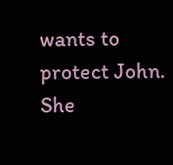wants to protect John. She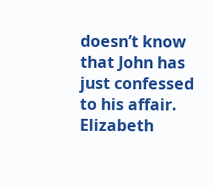doesn’t know that John has just confessed to his affair. Elizabeth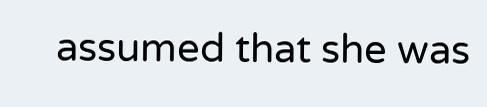assumed that she was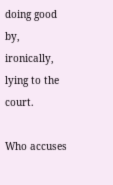doing good by, ironically, lying to the court.

Who accuses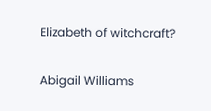Elizabeth of witchcraft?

Abigail Williams